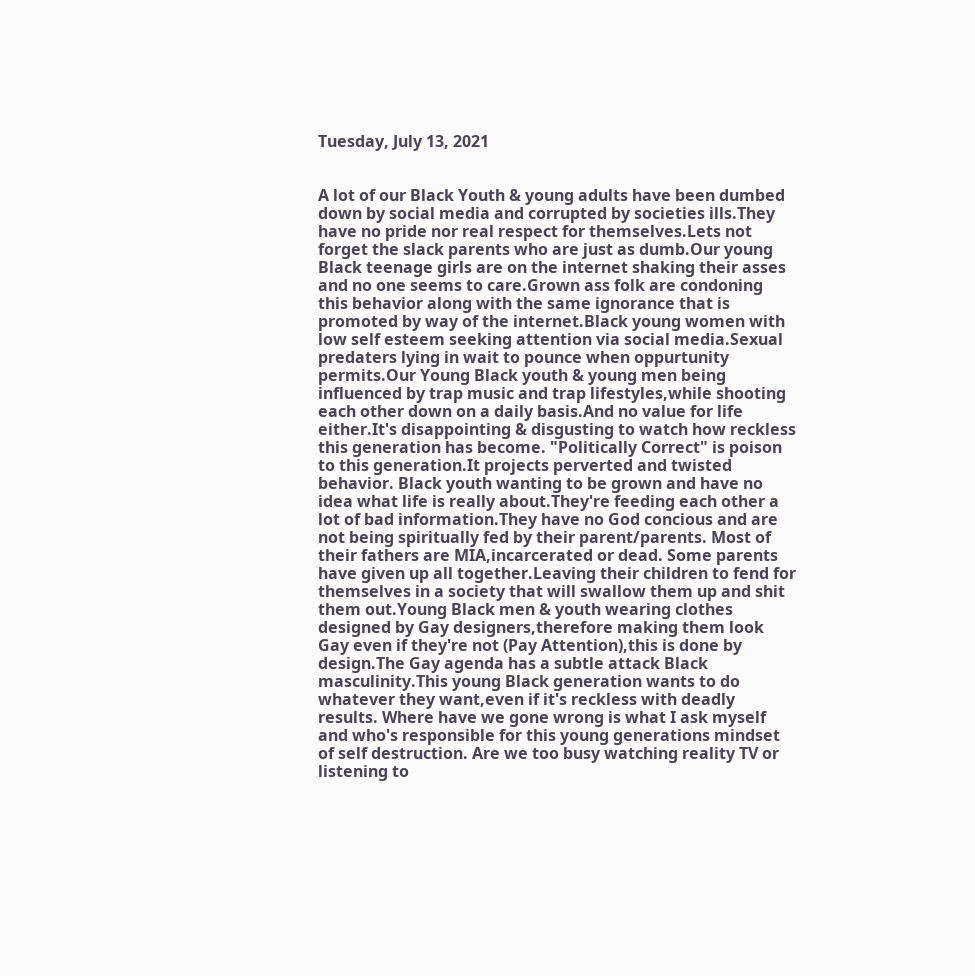Tuesday, July 13, 2021


A lot of our Black Youth & young adults have been dumbed down by social media and corrupted by societies ills.They have no pride nor real respect for themselves.Lets not forget the slack parents who are just as dumb.Our young Black teenage girls are on the internet shaking their asses and no one seems to care.Grown ass folk are condoning this behavior along with the same ignorance that is promoted by way of the internet.Black young women with low self esteem seeking attention via social media.Sexual predaters lying in wait to pounce when oppurtunity permits.Our Young Black youth & young men being influenced by trap music and trap lifestyles,while shooting each other down on a daily basis.And no value for life either.It's disappointing & disgusting to watch how reckless this generation has become. "Politically Correct" is poison to this generation.It projects perverted and twisted behavior. Black youth wanting to be grown and have no idea what life is really about.They're feeding each other a lot of bad information.They have no God concious and are not being spiritually fed by their parent/parents. Most of their fathers are MIA,incarcerated or dead. Some parents have given up all together.Leaving their children to fend for themselves in a society that will swallow them up and shit them out.Young Black men & youth wearing clothes designed by Gay designers,therefore making them look Gay even if they're not (Pay Attention),this is done by design.The Gay agenda has a subtle attack Black masculinity.This young Black generation wants to do whatever they want,even if it's reckless with deadly results. Where have we gone wrong is what I ask myself and who's responsible for this young generations mindset of self destruction. Are we too busy watching reality TV or listening to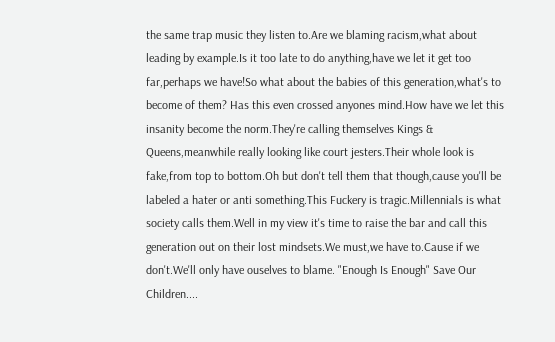the same trap music they listen to.Are we blaming racism,what about leading by example.Is it too late to do anything,have we let it get too far,perhaps we have!So what about the babies of this generation,what's to become of them? Has this even crossed anyones mind.How have we let this insanity become the norm.They're calling themselves Kings & Queens,meanwhile really looking like court jesters.Their whole look is fake,from top to bottom.Oh but don't tell them that though,cause you'll be labeled a hater or anti something.This Fuckery is tragic.Millennials is what society calls them.Well in my view it's time to raise the bar and call this generation out on their lost mindsets.We must,we have to.Cause if we don't.We'll only have ouselves to blame. "Enough Is Enough" Save Our Children....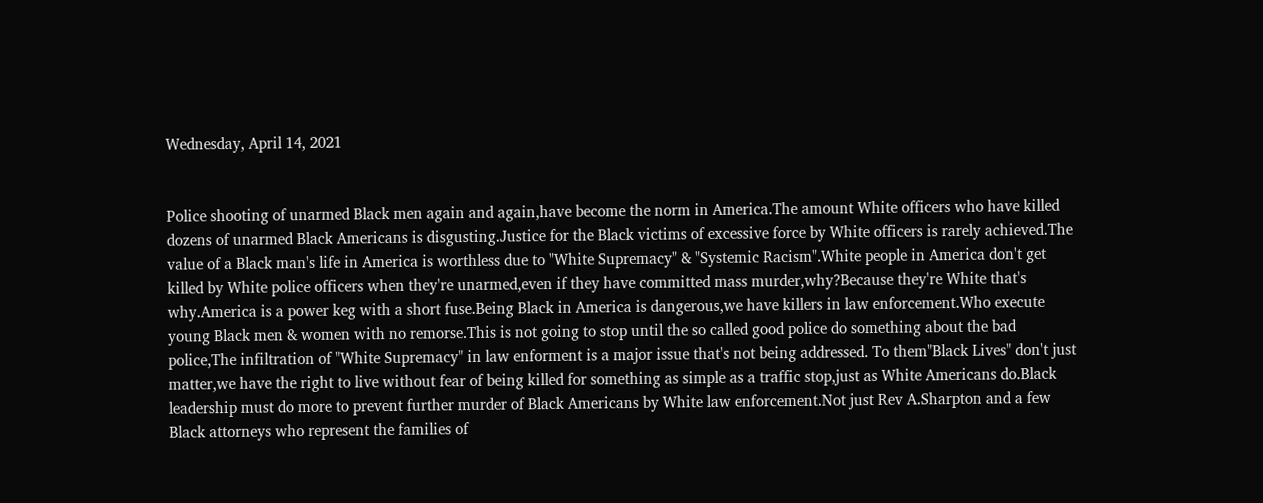Wednesday, April 14, 2021


Police shooting of unarmed Black men again and again,have become the norm in America.The amount White officers who have killed dozens of unarmed Black Americans is disgusting.Justice for the Black victims of excessive force by White officers is rarely achieved.The value of a Black man's life in America is worthless due to "White Supremacy" & "Systemic Racism".White people in America don't get killed by White police officers when they're unarmed,even if they have committed mass murder,why?Because they're White that's why.America is a power keg with a short fuse.Being Black in America is dangerous,we have killers in law enforcement.Who execute young Black men & women with no remorse.This is not going to stop until the so called good police do something about the bad police,The infiltration of "White Supremacy" in law enforment is a major issue that's not being addressed. To them"Black Lives" don't just matter,we have the right to live without fear of being killed for something as simple as a traffic stop,just as White Americans do.Black leadership must do more to prevent further murder of Black Americans by White law enforcement.Not just Rev A.Sharpton and a few Black attorneys who represent the families of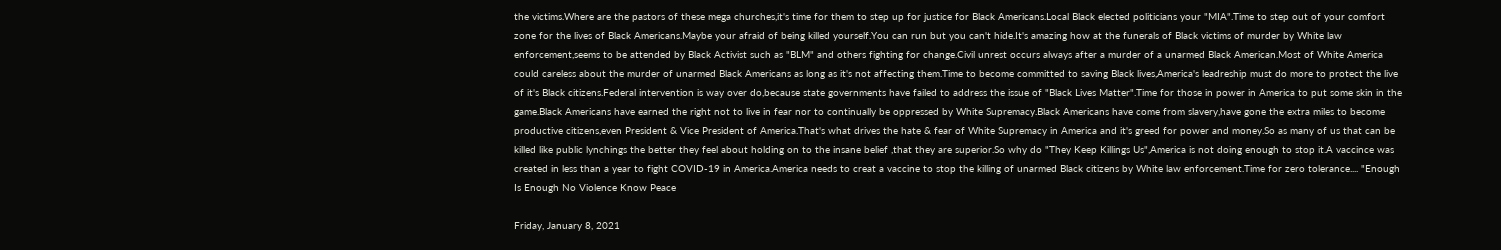the victims.Where are the pastors of these mega churches,it's time for them to step up for justice for Black Americans.Local Black elected politicians your "MIA".Time to step out of your comfort zone for the lives of Black Americans.Maybe your afraid of being killed yourself.You can run but you can't hide.It's amazing how at the funerals of Black victims of murder by White law enforcement,seems to be attended by Black Activist such as "BLM" and others fighting for change.Civil unrest occurs always after a murder of a unarmed Black American.Most of White America could careless about the murder of unarmed Black Americans as long as it's not affecting them.Time to become committed to saving Black lives,America's leadreship must do more to protect the live of it's Black citizens.Federal intervention is way over do,because state governments have failed to address the issue of "Black Lives Matter".Time for those in power in America to put some skin in the game.Black Americans have earned the right not to live in fear nor to continually be oppressed by White Supremacy.Black Americans have come from slavery,have gone the extra miles to become productive citizens,even President & Vice President of America.That's what drives the hate & fear of White Supremacy in America and it's greed for power and money.So as many of us that can be killed like public lynchings the better they feel about holding on to the insane belief ,that they are superior.So why do "They Keep Killings Us",America is not doing enough to stop it.A vaccince was created in less than a year to fight COVID-19 in America.America needs to creat a vaccine to stop the killing of unarmed Black citizens by White law enforcement.Time for zero tolerance.... "Enough Is Enough No Violence Know Peace

Friday, January 8, 2021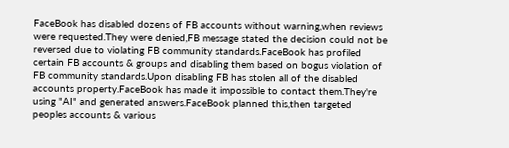FaceBook has disabled dozens of FB accounts without warning,when reviews were requested.They were denied,FB message stated the decision could not be reversed due to violating FB community standards.FaceBook has profiled certain FB accounts & groups and disabling them based on bogus violation of FB community standards.Upon disabling FB has stolen all of the disabled accounts property.FaceBook has made it impossible to contact them.They're using "AI" and generated answers.FaceBook planned this,then targeted peoples accounts & various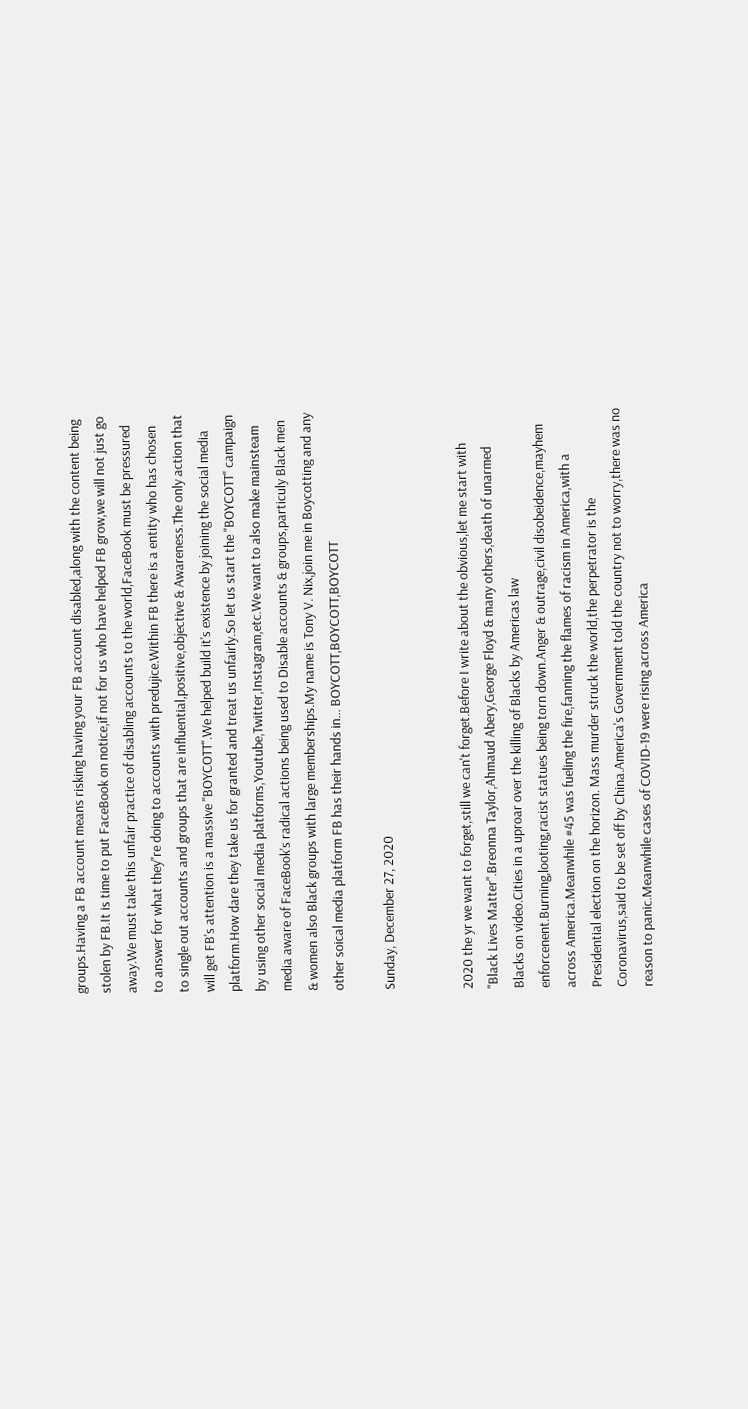groups.Having a FB account means risking having your FB account disabled,along with the content being stolen by FB.It is time to put FaceBook on notice,if not for us who have helped FB grow,we will not just go away.We must take this unfair practice of disabling accounts to the world,FaceBook must be pressured to answer for what they"re doing to accounts with predujice.Within FB there is a entity who has chosen to single out accounts and groups that are influential,positive,objective & Awareness.The only action that will get FB's attention is a massive "BOYCOTT".We helped build it's existence by joining the social media platform.How dare they take us for granted and treat us unfairly.So let us start the "BOYCOTT" campaign by using other social media platforms,Youtube,Twitter,Instagram,etc.We want to also make mainsteam media aware of FaceBook's radical actions being used to Disable accounts & groups,particuly Black men & women also Black groups with large memberships.My name is Tony V. Nix,join me in Boycotting and any other soical media platform FB has their hands in... BOYCOTT,BOYCOTT,BOYCOTT

Sunday, December 27, 2020


2020 the yr we want to forget,still we can't forget.Before I write about the obvious,let me start with "Black Lives Matter".Breonna Taylor,Ahmaud Abery,George Floyd & many others,death of unarmed Blacks on video.Cities in a uproar over the killing of Blacks by Americas law enforcenent.Burning,looting,racist statues being torn down.Anger & outrage,civil disobeidence,mayhem across America.Meanwhile #45 was fueling the fire,fanning the flames of racism in America,with a Presidential election on the horizon. Mass murder struck the world,the perpetrator is the Coronavirus,said to be set off by China.America's Government told the country not to worry,there was no reason to panic.Meanwhile cases of COVID-19 were rising across America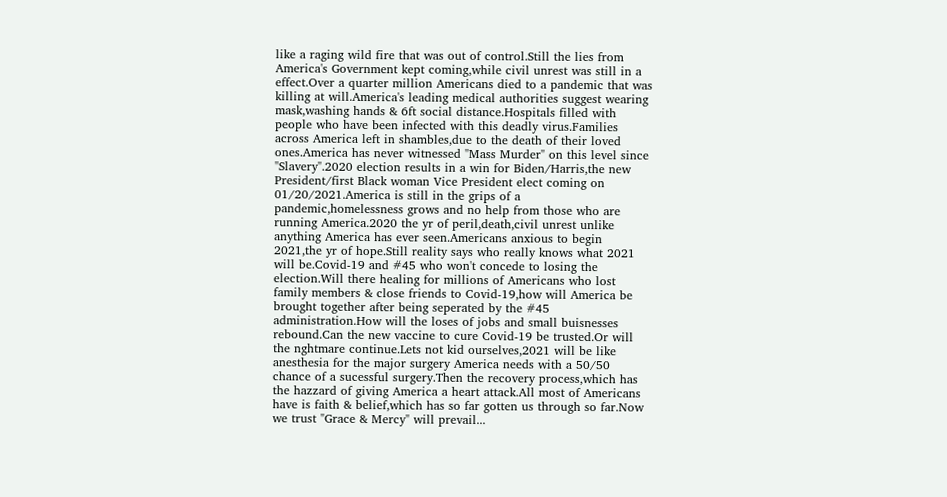like a raging wild fire that was out of control.Still the lies from America's Government kept coming,while civil unrest was still in a effect.Over a quarter million Americans died to a pandemic that was killing at will.America's leading medical authorities suggest wearing mask,washing hands & 6ft social distance.Hospitals filled with people who have been infected with this deadly virus.Families across America left in shambles,due to the death of their loved ones.America has never witnessed "Mass Murder" on this level since "Slavery".2020 election results in a win for Biden/Harris,the new President/first Black woman Vice President elect coming on 01/20/2021.America is still in the grips of a pandemic,homelessness grows and no help from those who are running America.2020 the yr of peril,death,civil unrest unlike anything America has ever seen.Americans anxious to begin 2021,the yr of hope.Still reality says who really knows what 2021 will be.Covid-19 and #45 who won't concede to losing the election.Will there healing for millions of Americans who lost family members & close friends to Covid-19,how will America be brought together after being seperated by the #45 administration.How will the loses of jobs and small buisnesses rebound.Can the new vaccine to cure Covid-19 be trusted.Or will the nghtmare continue.Lets not kid ourselves,2021 will be like anesthesia for the major surgery America needs with a 50/50 chance of a sucessful surgery.Then the recovery process,which has the hazzard of giving America a heart attack.All most of Americans have is faith & belief,which has so far gotten us through so far.Now we trust "Grace & Mercy" will prevail...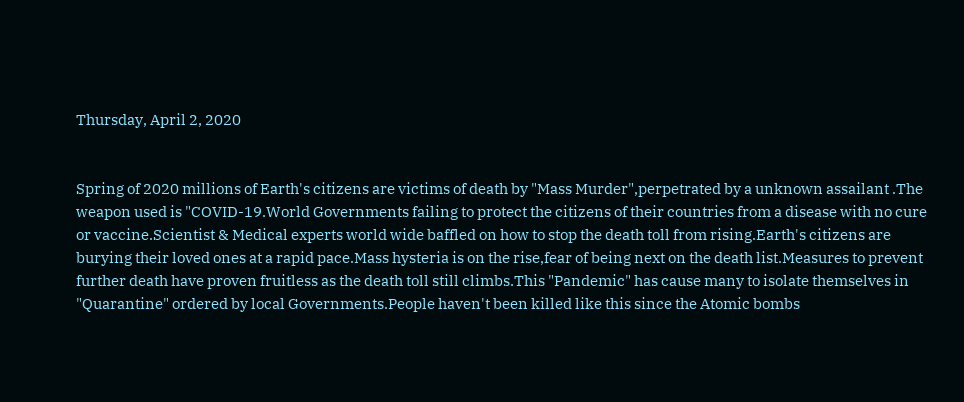Thursday, April 2, 2020


Spring of 2020 millions of Earth's citizens are victims of death by "Mass Murder",perpetrated by a unknown assailant .The weapon used is "COVID-19.World Governments failing to protect the citizens of their countries from a disease with no cure or vaccine.Scientist & Medical experts world wide baffled on how to stop the death toll from rising.Earth's citizens are burying their loved ones at a rapid pace.Mass hysteria is on the rise,fear of being next on the death list.Measures to prevent further death have proven fruitless as the death toll still climbs.This "Pandemic" has cause many to isolate themselves in "Quarantine" ordered by local Governments.People haven't been killed like this since the Atomic bombs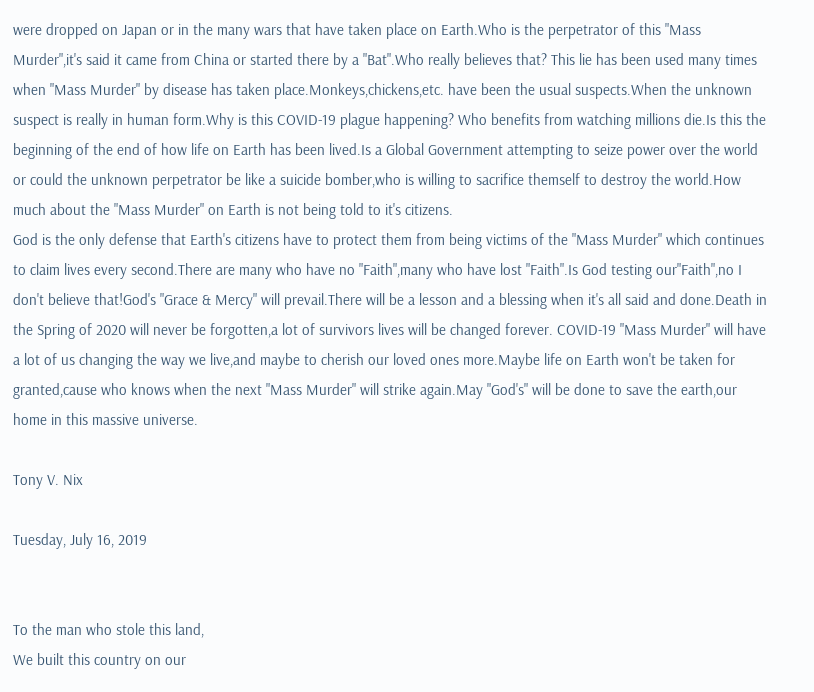were dropped on Japan or in the many wars that have taken place on Earth.Who is the perpetrator of this "Mass Murder",it's said it came from China or started there by a "Bat".Who really believes that? This lie has been used many times when "Mass Murder" by disease has taken place.Monkeys,chickens,etc. have been the usual suspects.When the unknown suspect is really in human form.Why is this COVID-19 plague happening? Who benefits from watching millions die.Is this the beginning of the end of how life on Earth has been lived.Is a Global Government attempting to seize power over the world or could the unknown perpetrator be like a suicide bomber,who is willing to sacrifice themself to destroy the world.How much about the "Mass Murder" on Earth is not being told to it's citizens.
God is the only defense that Earth's citizens have to protect them from being victims of the "Mass Murder" which continues to claim lives every second.There are many who have no "Faith",many who have lost "Faith".Is God testing our"Faith",no I don't believe that!God's "Grace & Mercy" will prevail.There will be a lesson and a blessing when it's all said and done.Death in the Spring of 2020 will never be forgotten,a lot of survivors lives will be changed forever. COVID-19 "Mass Murder" will have a lot of us changing the way we live,and maybe to cherish our loved ones more.Maybe life on Earth won't be taken for granted,cause who knows when the next "Mass Murder" will strike again.May "God's" will be done to save the earth,our home in this massive universe.

Tony V. Nix

Tuesday, July 16, 2019


To the man who stole this land,
We built this country on our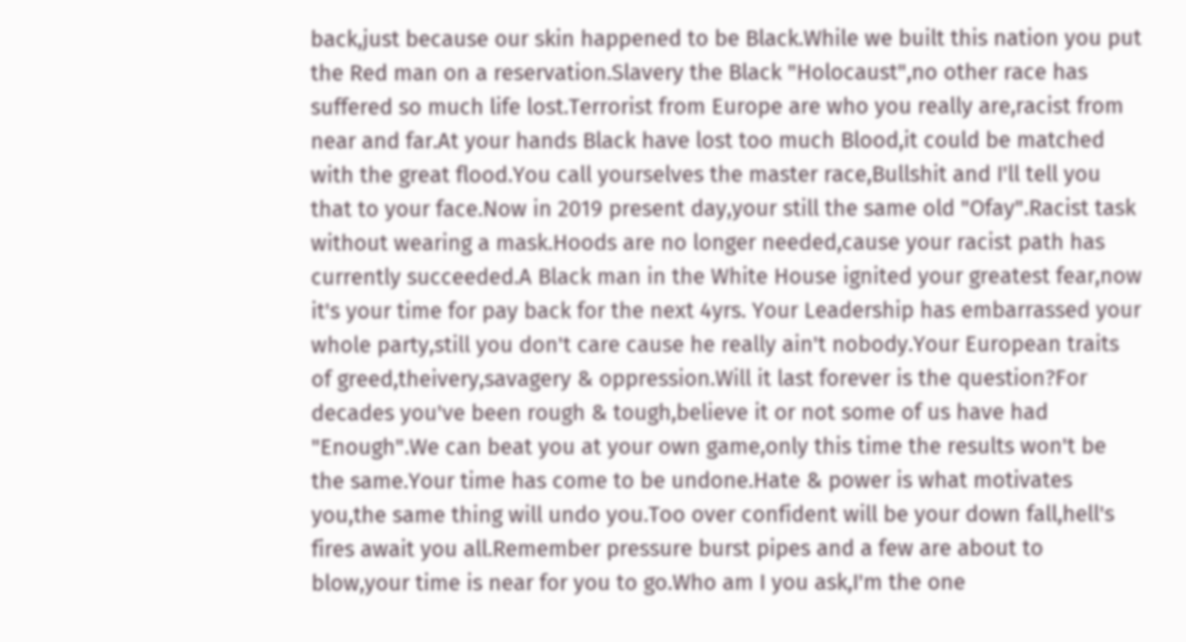back,just because our skin happened to be Black.While we built this nation you put the Red man on a reservation.Slavery the Black "Holocaust",no other race has suffered so much life lost.Terrorist from Europe are who you really are,racist from near and far.At your hands Black have lost too much Blood,it could be matched with the great flood.You call yourselves the master race,Bullshit and I'll tell you that to your face.Now in 2019 present day,your still the same old "Ofay".Racist task without wearing a mask.Hoods are no longer needed,cause your racist path has currently succeeded.A Black man in the White House ignited your greatest fear,now it's your time for pay back for the next 4yrs. Your Leadership has embarrassed your whole party,still you don't care cause he really ain't nobody.Your European traits of greed,theivery,savagery & oppression.Will it last forever is the question?For decades you've been rough & tough,believe it or not some of us have had "Enough".We can beat you at your own game,only this time the results won't be the same.Your time has come to be undone.Hate & power is what motivates you,the same thing will undo you.Too over confident will be your down fall,hell's fires await you all.Remember pressure burst pipes and a few are about to blow,your time is near for you to go.Who am I you ask,I'm the one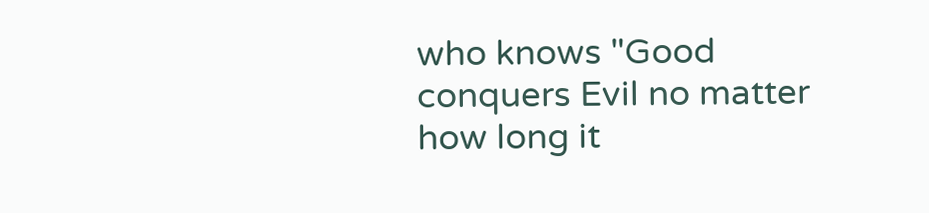who knows "Good conquers Evil no matter how long it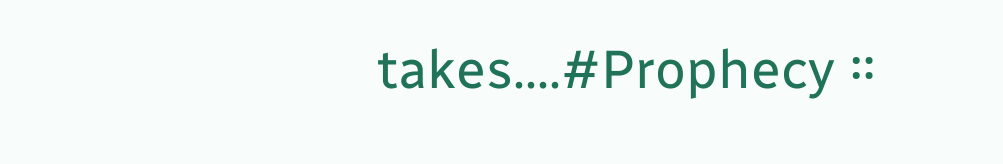takes....#Prophecy ።